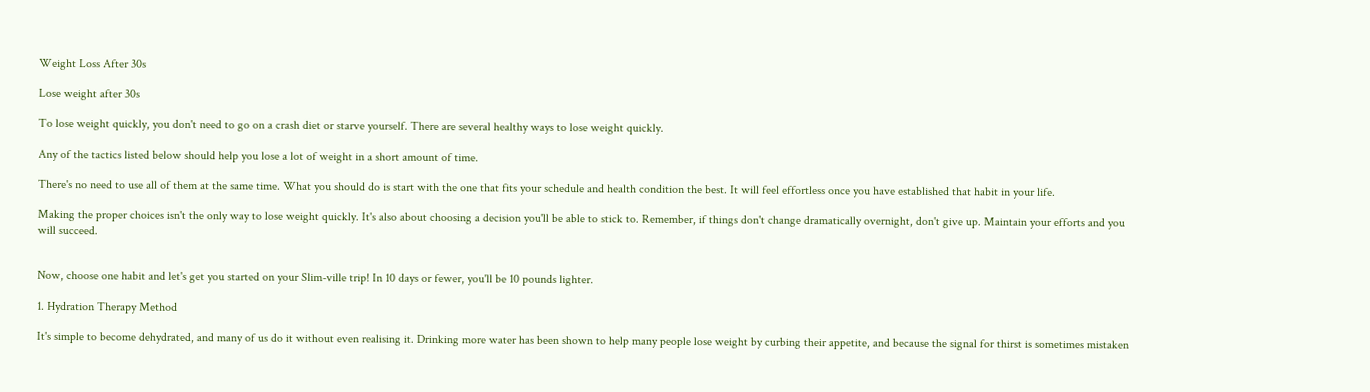Weight Loss After 30s

Lose weight after 30s

To lose weight quickly, you don't need to go on a crash diet or starve yourself. There are several healthy ways to lose weight quickly.

Any of the tactics listed below should help you lose a lot of weight in a short amount of time.

There's no need to use all of them at the same time. What you should do is start with the one that fits your schedule and health condition the best. It will feel effortless once you have established that habit in your life.

Making the proper choices isn't the only way to lose weight quickly. It's also about choosing a decision you'll be able to stick to. Remember, if things don't change dramatically overnight, don't give up. Maintain your efforts and you will succeed.


Now, choose one habit and let's get you started on your Slim-ville trip! In 10 days or fewer, you'll be 10 pounds lighter.

1. Hydration Therapy Method

It's simple to become dehydrated, and many of us do it without even realising it. Drinking more water has been shown to help many people lose weight by curbing their appetite, and because the signal for thirst is sometimes mistaken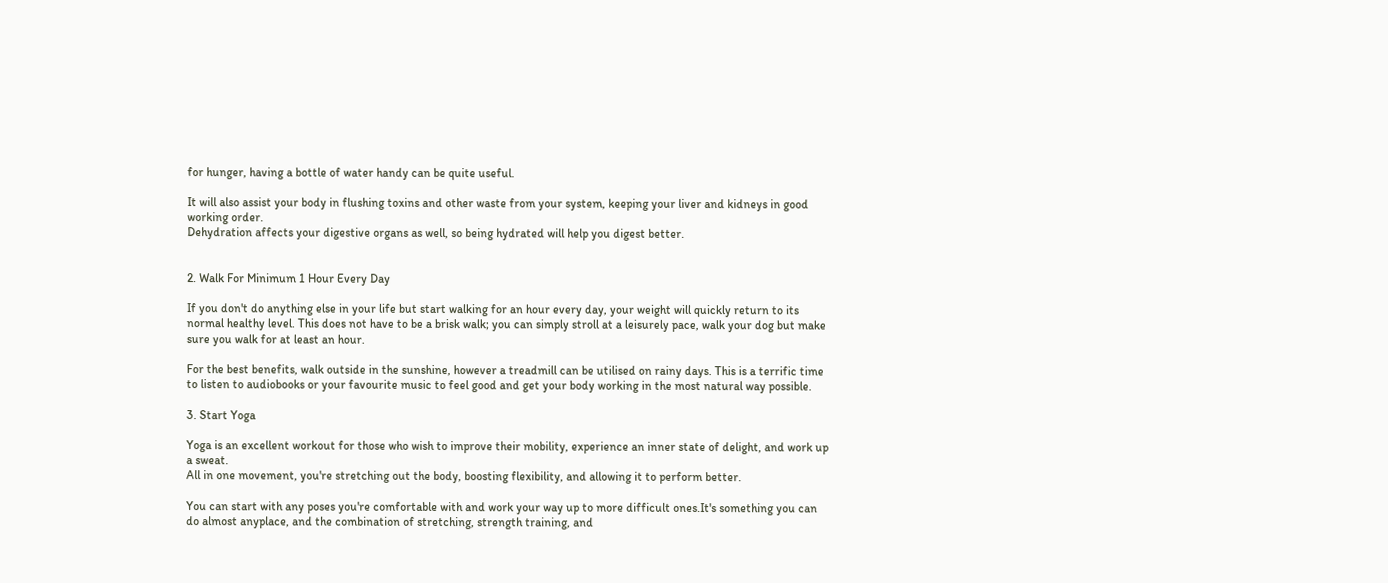for hunger, having a bottle of water handy can be quite useful.

It will also assist your body in flushing toxins and other waste from your system, keeping your liver and kidneys in good working order.
Dehydration affects your digestive organs as well, so being hydrated will help you digest better.


2. Walk For Minimum 1 Hour Every Day

If you don't do anything else in your life but start walking for an hour every day, your weight will quickly return to its normal healthy level. This does not have to be a brisk walk; you can simply stroll at a leisurely pace, walk your dog but make sure you walk for at least an hour.

For the best benefits, walk outside in the sunshine, however a treadmill can be utilised on rainy days. This is a terrific time to listen to audiobooks or your favourite music to feel good and get your body working in the most natural way possible.

3. Start Yoga

Yoga is an excellent workout for those who wish to improve their mobility, experience an inner state of delight, and work up a sweat.
All in one movement, you're stretching out the body, boosting flexibility, and allowing it to perform better.

You can start with any poses you're comfortable with and work your way up to more difficult ones.It's something you can do almost anyplace, and the combination of stretching, strength training, and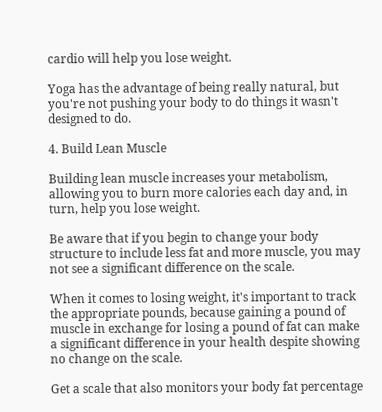cardio will help you lose weight.

Yoga has the advantage of being really natural, but you're not pushing your body to do things it wasn't designed to do.

4. Build Lean Muscle

Building lean muscle increases your metabolism, allowing you to burn more calories each day and, in turn, help you lose weight.

Be aware that if you begin to change your body structure to include less fat and more muscle, you may not see a significant difference on the scale.

When it comes to losing weight, it's important to track the appropriate pounds, because gaining a pound of muscle in exchange for losing a pound of fat can make a significant difference in your health despite showing no change on the scale.

Get a scale that also monitors your body fat percentage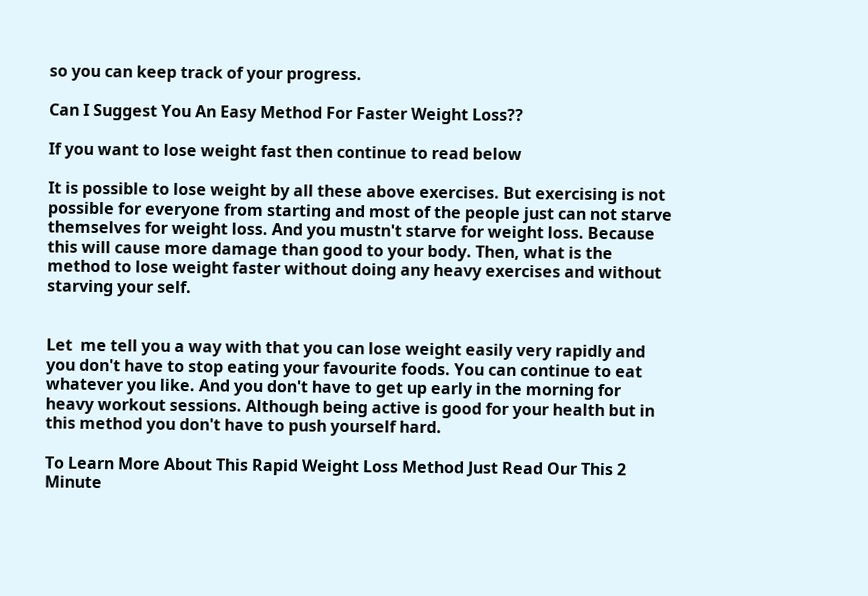so you can keep track of your progress.

Can I Suggest You An Easy Method For Faster Weight Loss??

If you want to lose weight fast then continue to read below

It is possible to lose weight by all these above exercises. But exercising is not possible for everyone from starting and most of the people just can not starve themselves for weight loss. And you mustn't starve for weight loss. Because this will cause more damage than good to your body. Then, what is the method to lose weight faster without doing any heavy exercises and without starving your self.


Let  me tell you a way with that you can lose weight easily very rapidly and you don't have to stop eating your favourite foods. You can continue to eat whatever you like. And you don't have to get up early in the morning for heavy workout sessions. Although being active is good for your health but in this method you don't have to push yourself hard.

To Learn More About This Rapid Weight Loss Method Just Read Our This 2 Minute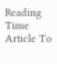Reading Time Article To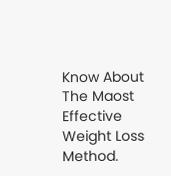Know About The Maost Effective Weight Loss Method.